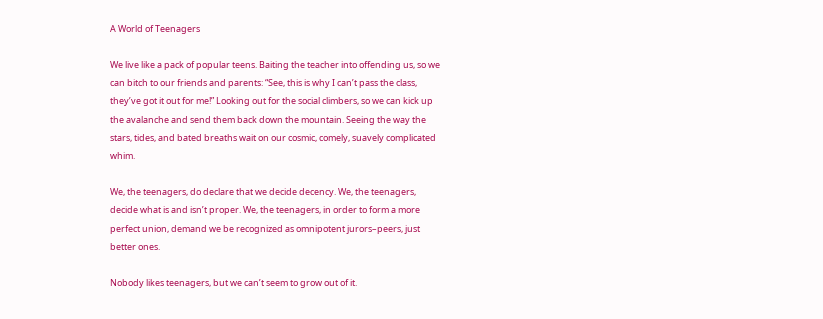A World of Teenagers

We live like a pack of popular teens. Baiting the teacher into offending us, so we can bitch to our friends and parents: “See, this is why I can’t pass the class, they’ve got it out for me!” Looking out for the social climbers, so we can kick up the avalanche and send them back down the mountain. Seeing the way the stars, tides, and bated breaths wait on our cosmic, comely, suavely complicated whim.

We, the teenagers, do declare that we decide decency. We, the teenagers, decide what is and isn’t proper. We, the teenagers, in order to form a more perfect union, demand we be recognized as omnipotent jurors–peers, just better ones.

Nobody likes teenagers, but we can’t seem to grow out of it.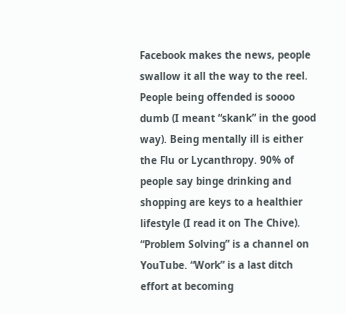Facebook makes the news, people swallow it all the way to the reel. People being offended is soooo dumb (I meant “skank” in the good way). Being mentally ill is either the Flu or Lycanthropy. 90% of people say binge drinking and shopping are keys to a healthier lifestyle (I read it on The Chive). “Problem Solving” is a channel on YouTube. “Work” is a last ditch effort at becoming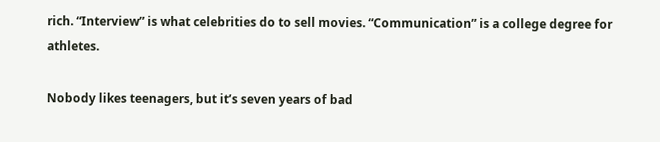rich. “Interview” is what celebrities do to sell movies. “Communication” is a college degree for athletes.

Nobody likes teenagers, but it’s seven years of bad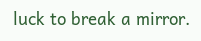luck to break a mirror.